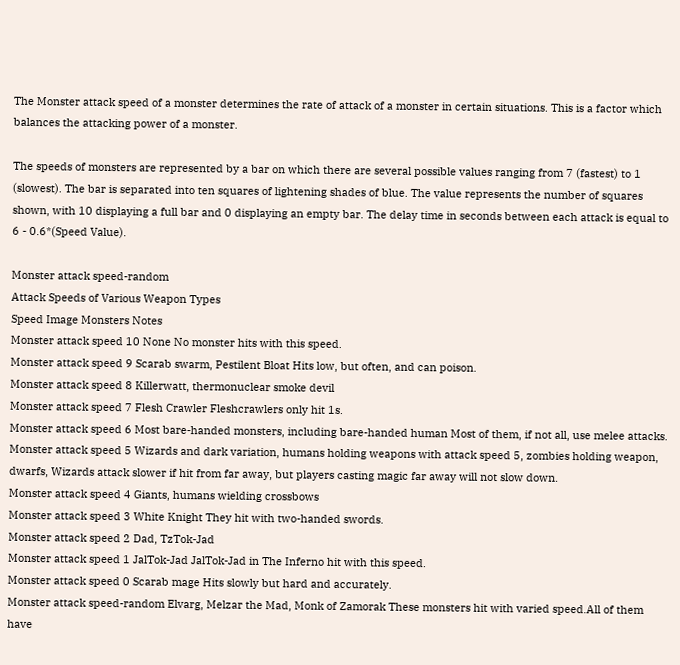The Monster attack speed of a monster determines the rate of attack of a monster in certain situations. This is a factor which balances the attacking power of a monster.

The speeds of monsters are represented by a bar on which there are several possible values ranging from 7 (fastest) to 1 (slowest). The bar is separated into ten squares of lightening shades of blue. The value represents the number of squares shown, with 10 displaying a full bar and 0 displaying an empty bar. The delay time in seconds between each attack is equal to 6 - 0.6*(Speed Value).

Monster attack speed-random
Attack Speeds of Various Weapon Types
Speed Image Monsters Notes
Monster attack speed 10 None No monster hits with this speed.
Monster attack speed 9 Scarab swarm, Pestilent Bloat Hits low, but often, and can poison.
Monster attack speed 8 Killerwatt, thermonuclear smoke devil
Monster attack speed 7 Flesh Crawler Fleshcrawlers only hit 1s.
Monster attack speed 6 Most bare-handed monsters, including bare-handed human Most of them, if not all, use melee attacks.
Monster attack speed 5 Wizards and dark variation, humans holding weapons with attack speed 5, zombies holding weapon, dwarfs, Wizards attack slower if hit from far away, but players casting magic far away will not slow down.
Monster attack speed 4 Giants, humans wielding crossbows
Monster attack speed 3 White Knight They hit with two-handed swords.
Monster attack speed 2 Dad, TzTok-Jad
Monster attack speed 1 JalTok-Jad JalTok-Jad in The Inferno hit with this speed.
Monster attack speed 0 Scarab mage Hits slowly but hard and accurately.
Monster attack speed-random Elvarg, Melzar the Mad, Monk of Zamorak These monsters hit with varied speed.All of them have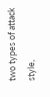two types of attack style,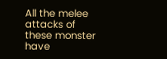All the melee attacks of these monster have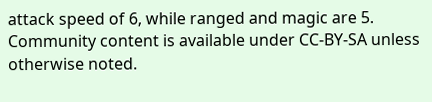attack speed of 6, while ranged and magic are 5.
Community content is available under CC-BY-SA unless otherwise noted.